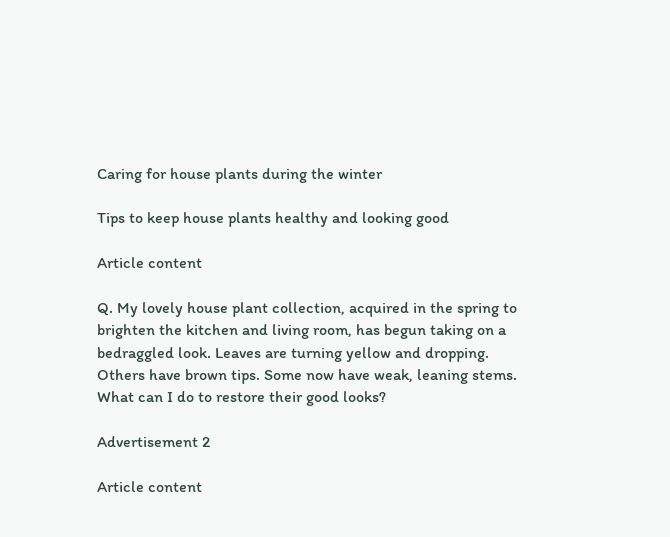Caring for house plants during the winter

Tips to keep house plants healthy and looking good

Article content

Q. My lovely house plant collection, acquired in the spring to brighten the kitchen and living room, has begun taking on a bedraggled look. Leaves are turning yellow and dropping. Others have brown tips. Some now have weak, leaning stems. What can I do to restore their good looks?

Advertisement 2

Article content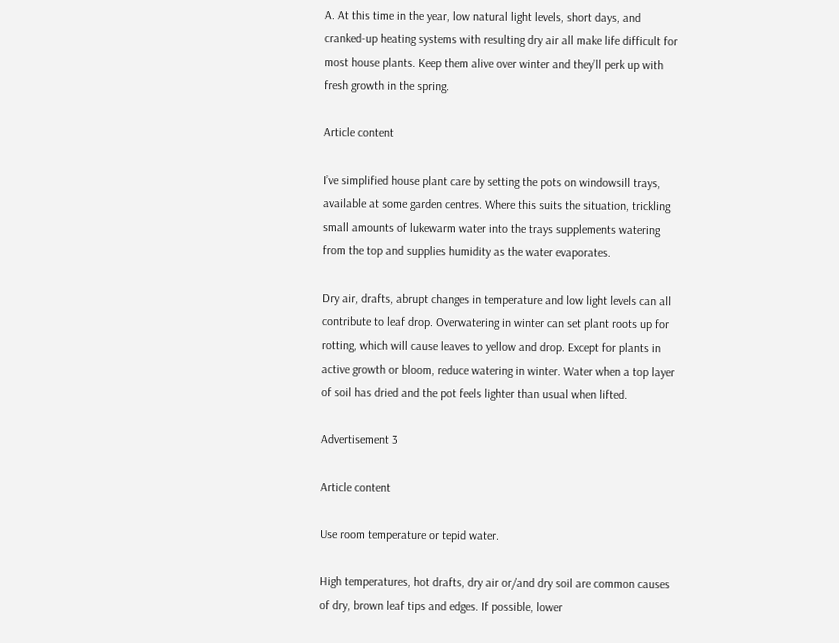A. At this time in the year, low natural light levels, short days, and cranked-up heating systems with resulting dry air all make life difficult for most house plants. Keep them alive over winter and they’ll perk up with fresh growth in the spring.

Article content

I’ve simplified house plant care by setting the pots on windowsill trays, available at some garden centres. Where this suits the situation, trickling small amounts of lukewarm water into the trays supplements watering from the top and supplies humidity as the water evaporates.

Dry air, drafts, abrupt changes in temperature and low light levels can all contribute to leaf drop. Overwatering in winter can set plant roots up for rotting, which will cause leaves to yellow and drop. Except for plants in active growth or bloom, reduce watering in winter. Water when a top layer of soil has dried and the pot feels lighter than usual when lifted.

Advertisement 3

Article content

Use room temperature or tepid water.

High temperatures, hot drafts, dry air or/and dry soil are common causes of dry, brown leaf tips and edges. If possible, lower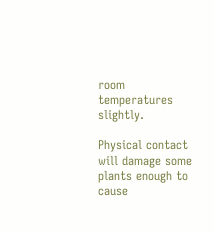room temperatures slightly.

Physical contact will damage some plants enough to cause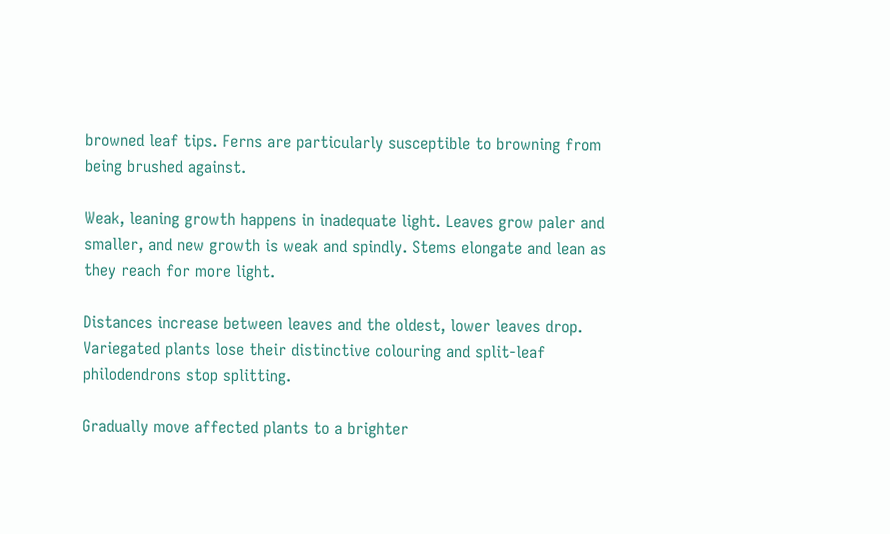browned leaf tips. Ferns are particularly susceptible to browning from being brushed against.

Weak, leaning growth happens in inadequate light. Leaves grow paler and smaller, and new growth is weak and spindly. Stems elongate and lean as they reach for more light.

Distances increase between leaves and the oldest, lower leaves drop. Variegated plants lose their distinctive colouring and split-leaf philodendrons stop splitting.

Gradually move affected plants to a brighter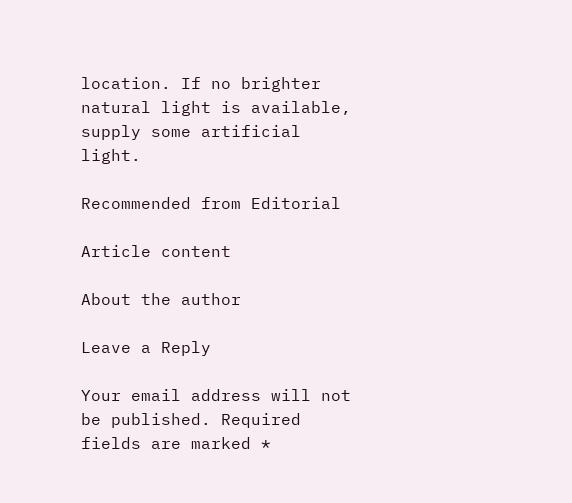location. If no brighter natural light is available, supply some artificial light.

Recommended from Editorial

Article content

About the author

Leave a Reply

Your email address will not be published. Required fields are marked *